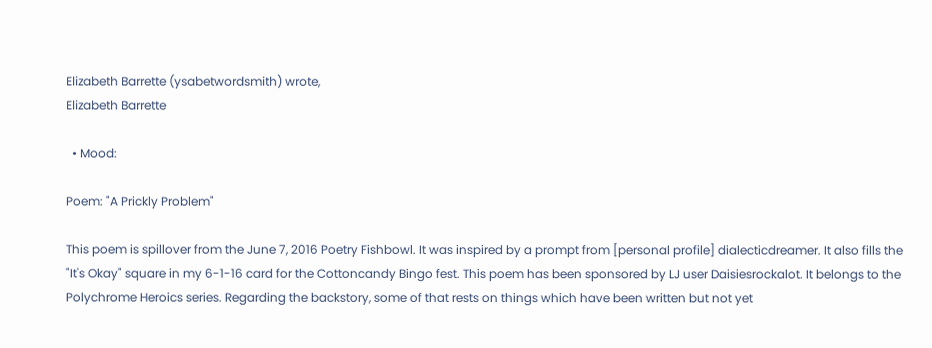Elizabeth Barrette (ysabetwordsmith) wrote,
Elizabeth Barrette

  • Mood:

Poem: "A Prickly Problem"

This poem is spillover from the June 7, 2016 Poetry Fishbowl. It was inspired by a prompt from [personal profile] dialecticdreamer. It also fills the "It's Okay" square in my 6-1-16 card for the Cottoncandy Bingo fest. This poem has been sponsored by LJ user Daisiesrockalot. It belongs to the Polychrome Heroics series. Regarding the backstory, some of that rests on things which have been written but not yet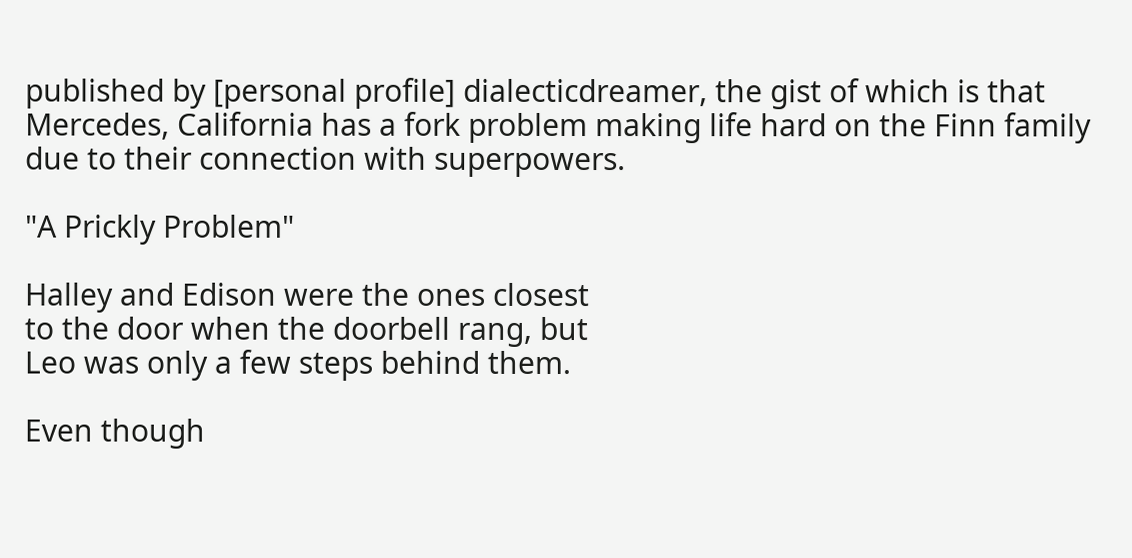published by [personal profile] dialecticdreamer, the gist of which is that Mercedes, California has a fork problem making life hard on the Finn family due to their connection with superpowers.

"A Prickly Problem"

Halley and Edison were the ones closest
to the door when the doorbell rang, but
Leo was only a few steps behind them.

Even though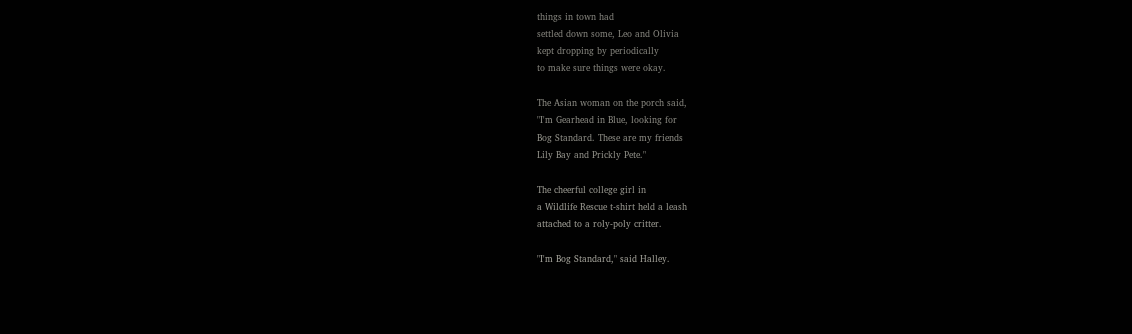things in town had
settled down some, Leo and Olivia
kept dropping by periodically
to make sure things were okay.

The Asian woman on the porch said,
"I'm Gearhead in Blue, looking for
Bog Standard. These are my friends
Lily Bay and Prickly Pete."

The cheerful college girl in
a Wildlife Rescue t-shirt held a leash
attached to a roly-poly critter.

"I'm Bog Standard," said Halley.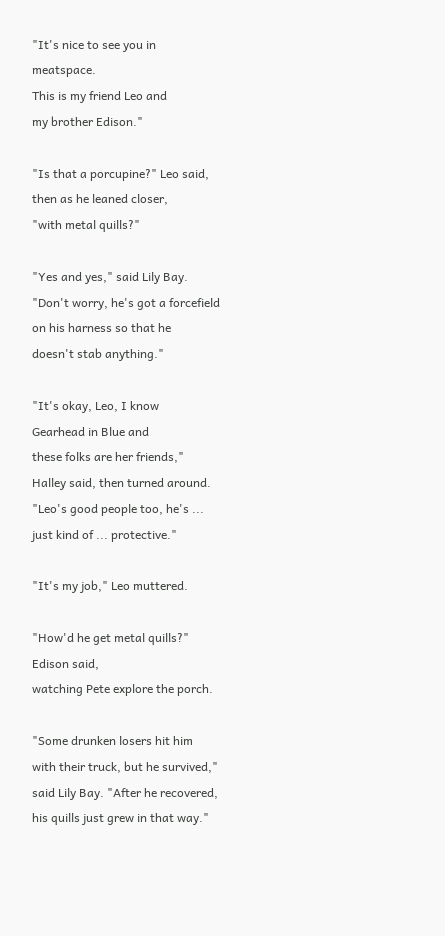"It's nice to see you in meatspace.
This is my friend Leo and
my brother Edison."

"Is that a porcupine?" Leo said,
then as he leaned closer,
"with metal quills?"

"Yes and yes," said Lily Bay.
"Don't worry, he's got a forcefield
on his harness so that he
doesn't stab anything."

"It's okay, Leo, I know
Gearhead in Blue and
these folks are her friends,"
Halley said, then turned around.
"Leo's good people too, he's ...
just kind of ... protective."

"It's my job," Leo muttered.

"How'd he get metal quills?" Edison said,
watching Pete explore the porch.

"Some drunken losers hit him
with their truck, but he survived,"
said Lily Bay. "After he recovered,
his quills just grew in that way."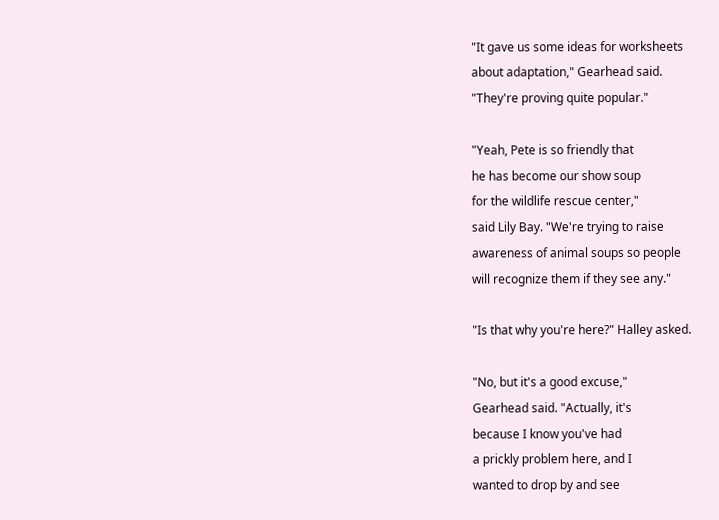"It gave us some ideas for worksheets
about adaptation," Gearhead said.
"They're proving quite popular."

"Yeah, Pete is so friendly that
he has become our show soup
for the wildlife rescue center,"
said Lily Bay. "We're trying to raise
awareness of animal soups so people
will recognize them if they see any."

"Is that why you're here?" Halley asked.

"No, but it's a good excuse,"
Gearhead said. "Actually, it's
because I know you've had
a prickly problem here, and I
wanted to drop by and see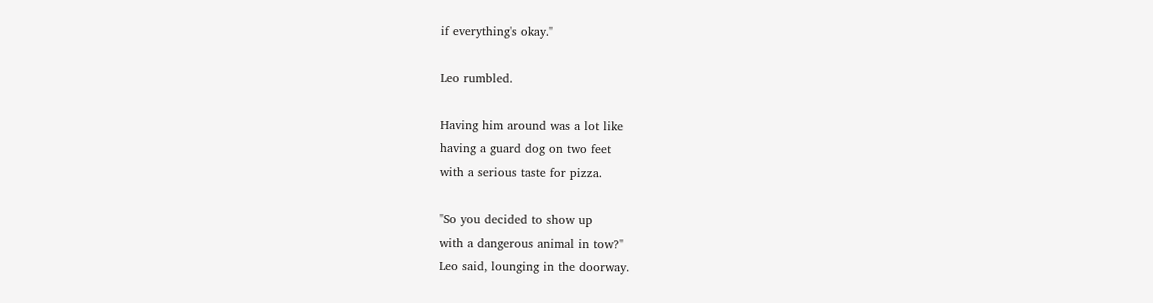if everything's okay."

Leo rumbled.

Having him around was a lot like
having a guard dog on two feet
with a serious taste for pizza.

"So you decided to show up
with a dangerous animal in tow?"
Leo said, lounging in the doorway.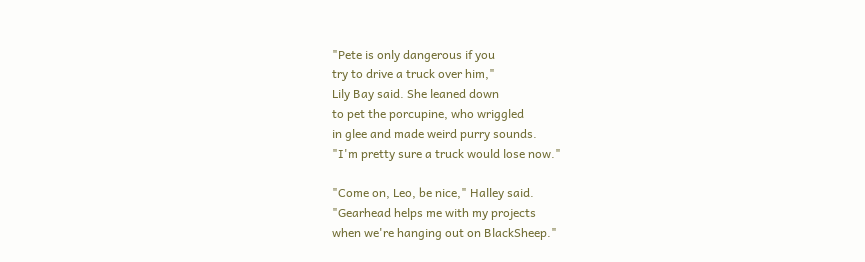"Pete is only dangerous if you
try to drive a truck over him,"
Lily Bay said. She leaned down
to pet the porcupine, who wriggled
in glee and made weird purry sounds.
"I'm pretty sure a truck would lose now."

"Come on, Leo, be nice," Halley said.
"Gearhead helps me with my projects
when we're hanging out on BlackSheep."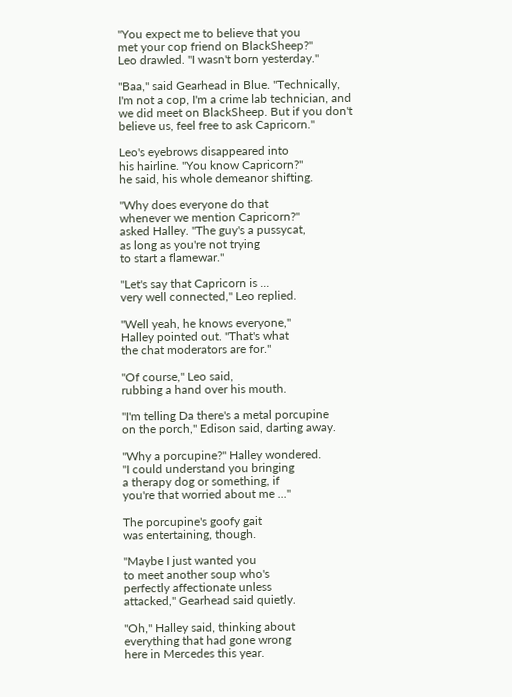"You expect me to believe that you
met your cop friend on BlackSheep?"
Leo drawled. "I wasn't born yesterday."

"Baa," said Gearhead in Blue. "Technically,
I'm not a cop, I'm a crime lab technician, and
we did meet on BlackSheep. But if you don't
believe us, feel free to ask Capricorn."

Leo's eyebrows disappeared into
his hairline. "You know Capricorn?"
he said, his whole demeanor shifting.

"Why does everyone do that
whenever we mention Capricorn?"
asked Halley. "The guy's a pussycat,
as long as you're not trying
to start a flamewar."

"Let's say that Capricorn is ...
very well connected," Leo replied.

"Well yeah, he knows everyone,"
Halley pointed out. "That's what
the chat moderators are for."

"Of course," Leo said,
rubbing a hand over his mouth.

"I'm telling Da there's a metal porcupine
on the porch," Edison said, darting away.

"Why a porcupine?" Halley wondered.
"I could understand you bringing
a therapy dog or something, if
you're that worried about me ..."

The porcupine's goofy gait
was entertaining, though.

"Maybe I just wanted you
to meet another soup who's
perfectly affectionate unless
attacked," Gearhead said quietly.

"Oh," Halley said, thinking about
everything that had gone wrong
here in Mercedes this year.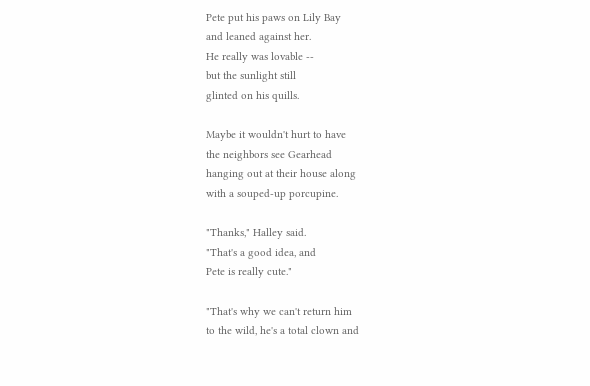Pete put his paws on Lily Bay
and leaned against her.
He really was lovable --
but the sunlight still
glinted on his quills.

Maybe it wouldn't hurt to have
the neighbors see Gearhead
hanging out at their house along
with a souped-up porcupine.

"Thanks," Halley said.
"That's a good idea, and
Pete is really cute."

"That's why we can't return him
to the wild, he's a total clown and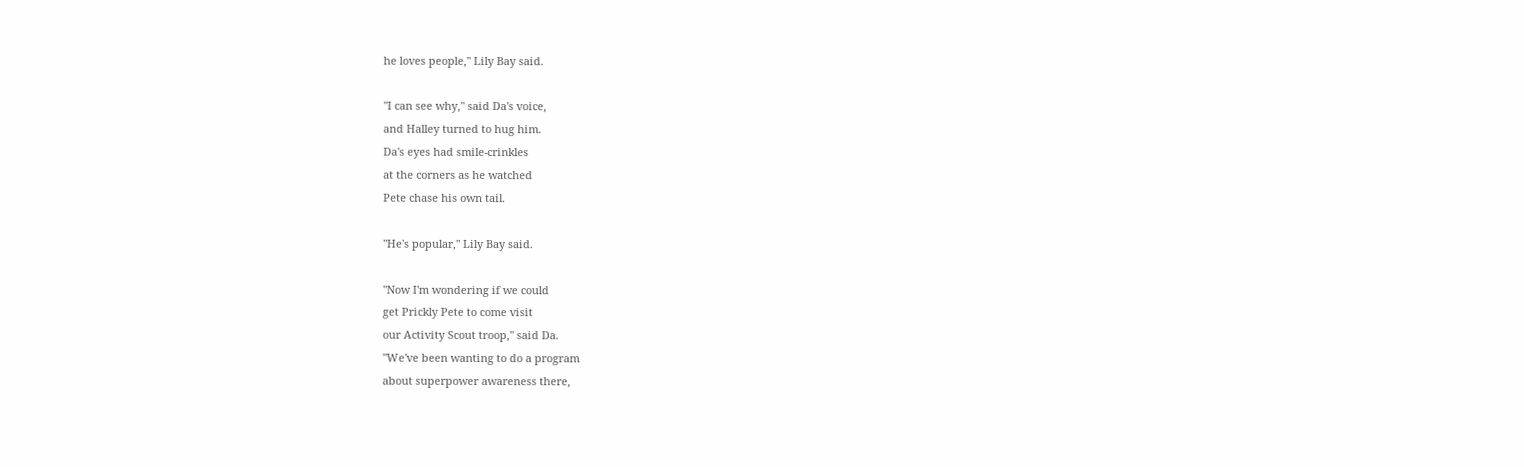he loves people," Lily Bay said.

"I can see why," said Da's voice,
and Halley turned to hug him.
Da's eyes had smile-crinkles
at the corners as he watched
Pete chase his own tail.

"He's popular," Lily Bay said.

"Now I'm wondering if we could
get Prickly Pete to come visit
our Activity Scout troop," said Da.
"We've been wanting to do a program
about superpower awareness there,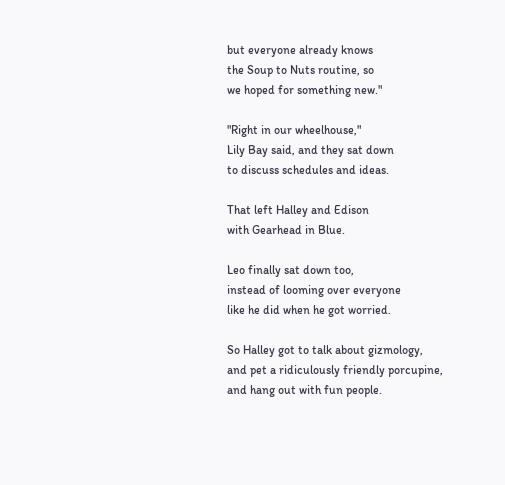but everyone already knows
the Soup to Nuts routine, so
we hoped for something new."

"Right in our wheelhouse,"
Lily Bay said, and they sat down
to discuss schedules and ideas.

That left Halley and Edison
with Gearhead in Blue.

Leo finally sat down too,
instead of looming over everyone
like he did when he got worried.

So Halley got to talk about gizmology,
and pet a ridiculously friendly porcupine,
and hang out with fun people.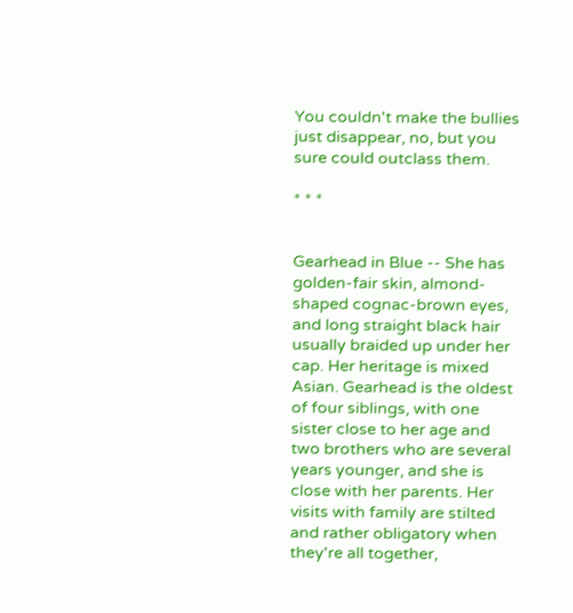You couldn't make the bullies
just disappear, no, but you
sure could outclass them.

* * *


Gearhead in Blue -- She has golden-fair skin, almond-shaped cognac-brown eyes, and long straight black hair usually braided up under her cap. Her heritage is mixed Asian. Gearhead is the oldest of four siblings, with one sister close to her age and two brothers who are several years younger, and she is close with her parents. Her visits with family are stilted and rather obligatory when they're all together,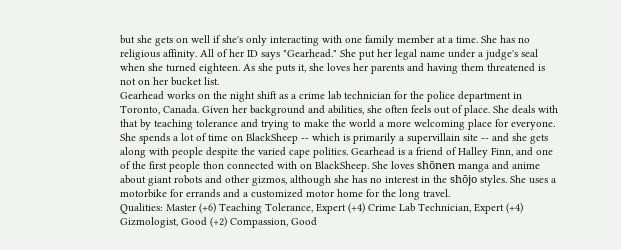but she gets on well if she's only interacting with one family member at a time. She has no religious affinity. All of her ID says "Gearhead." She put her legal name under a judge's seal when she turned eighteen. As she puts it, she loves her parents and having them threatened is not on her bucket list.
Gearhead works on the night shift as a crime lab technician for the police department in Toronto, Canada. Given her background and abilities, she often feels out of place. She deals with that by teaching tolerance and trying to make the world a more welcoming place for everyone. She spends a lot of time on BlackSheep -- which is primarily a supervillain site -- and she gets along with people despite the varied cape politics. Gearhead is a friend of Halley Finn, and one of the first people thon connected with on BlackSheep. She loves shōnen manga and anime about giant robots and other gizmos, although she has no interest in the shōjo styles. She uses a motorbike for errands and a customized motor home for the long travel.
Qualities: Master (+6) Teaching Tolerance, Expert (+4) Crime Lab Technician, Expert (+4) Gizmologist, Good (+2) Compassion, Good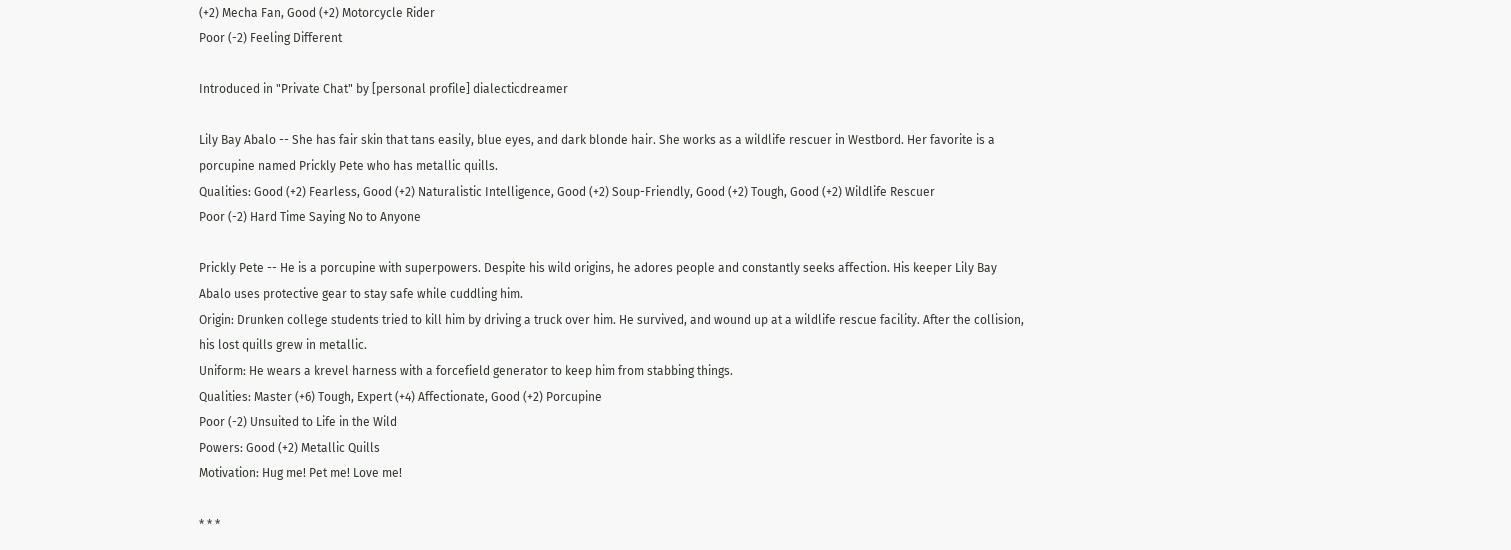(+2) Mecha Fan, Good (+2) Motorcycle Rider
Poor (-2) Feeling Different

Introduced in "Private Chat" by [personal profile] dialecticdreamer

Lily Bay Abalo -- She has fair skin that tans easily, blue eyes, and dark blonde hair. She works as a wildlife rescuer in Westbord. Her favorite is a porcupine named Prickly Pete who has metallic quills.
Qualities: Good (+2) Fearless, Good (+2) Naturalistic Intelligence, Good (+2) Soup-Friendly, Good (+2) Tough, Good (+2) Wildlife Rescuer
Poor (-2) Hard Time Saying No to Anyone

Prickly Pete -- He is a porcupine with superpowers. Despite his wild origins, he adores people and constantly seeks affection. His keeper Lily Bay Abalo uses protective gear to stay safe while cuddling him.
Origin: Drunken college students tried to kill him by driving a truck over him. He survived, and wound up at a wildlife rescue facility. After the collision, his lost quills grew in metallic.
Uniform: He wears a krevel harness with a forcefield generator to keep him from stabbing things.
Qualities: Master (+6) Tough, Expert (+4) Affectionate, Good (+2) Porcupine
Poor (-2) Unsuited to Life in the Wild
Powers: Good (+2) Metallic Quills
Motivation: Hug me! Pet me! Love me!

* * *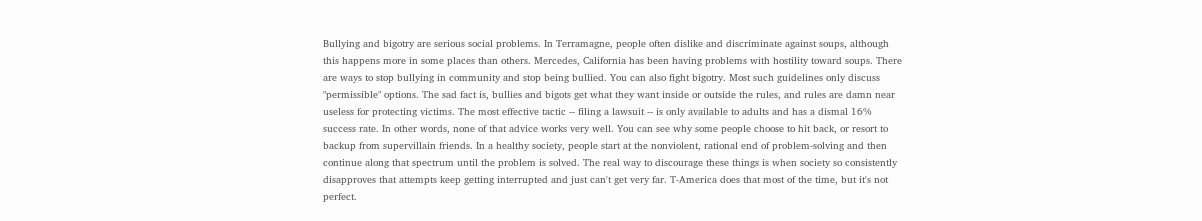Bullying and bigotry are serious social problems. In Terramagne, people often dislike and discriminate against soups, although this happens more in some places than others. Mercedes, California has been having problems with hostility toward soups. There are ways to stop bullying in community and stop being bullied. You can also fight bigotry. Most such guidelines only discuss "permissible" options. The sad fact is, bullies and bigots get what they want inside or outside the rules, and rules are damn near useless for protecting victims. The most effective tactic -- filing a lawsuit -- is only available to adults and has a dismal 16% success rate. In other words, none of that advice works very well. You can see why some people choose to hit back, or resort to backup from supervillain friends. In a healthy society, people start at the nonviolent, rational end of problem-solving and then continue along that spectrum until the problem is solved. The real way to discourage these things is when society so consistently disapproves that attempts keep getting interrupted and just can't get very far. T-America does that most of the time, but it's not perfect.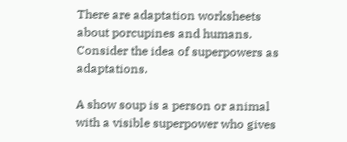There are adaptation worksheets about porcupines and humans. Consider the idea of superpowers as adaptations.

A show soup is a person or animal with a visible superpower who gives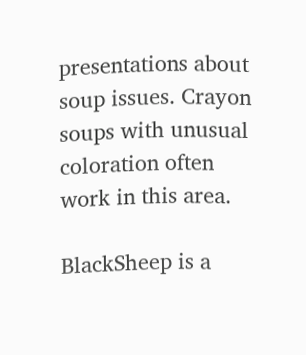presentations about soup issues. Crayon soups with unusual coloration often work in this area.

BlackSheep is a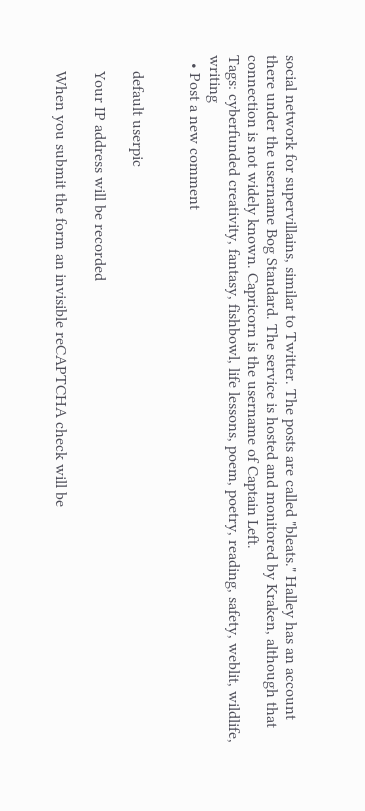social network for supervillains, similar to Twitter. The posts are called "bleats." Halley has an account there under the username Bog Standard. The service is hosted and monitored by Kraken, although that connection is not widely known. Capricorn is the username of Captain Left.
Tags: cyberfunded creativity, fantasy, fishbowl, life lessons, poem, poetry, reading, safety, weblit, wildlife, writing
  • Post a new comment


    default userpic

    Your IP address will be recorded

    When you submit the form an invisible reCAPTCHA check will be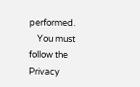performed.
    You must follow the Privacy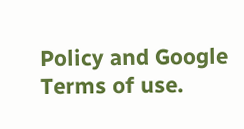Policy and Google Terms of use.